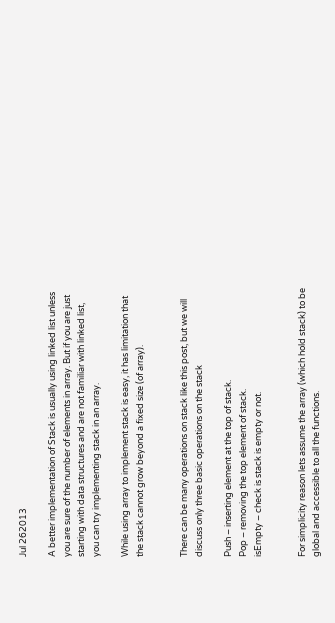Jul 262013

A better implementation of Stack is usually using linked list unless you are sure of the number of elements in array. But if you are just starting with data structures and are not familiar with linked list, you can try implementing stack in an array.

While using array to implement stack is easy, it has limitation that the stack cannot grow beyond a fixed size (of array).


There can be many operations on stack like this post, but we will discuss only three basic operations on the stack

Push – inserting element at the top of stack.
Pop – removing the top element of stack.
isEmpty – check is stack is empty or not.


For simplicity reason lets assume the array (which hold stack) to be global and accessible to all the functions.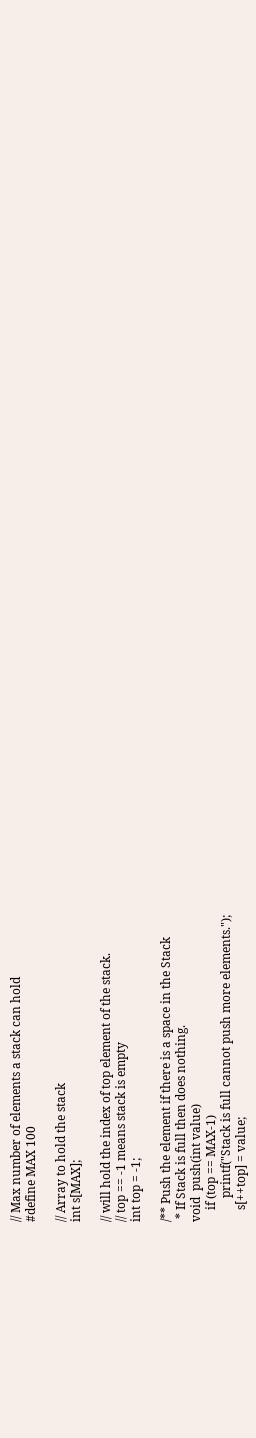// Max number of elements a stack can hold
#define MAX 100

// Array to hold the stack
int s[MAX];

// will hold the index of top element of the stack.
// top == -1 means stack is empty
int top = -1;

/** Push the element if there is a space in the Stack
 * If Stack is full then does nothing.
void  push(int value)
    if (top == MAX-1)
        printf("Stack is full cannot push more elements.");
    s[++top] = value;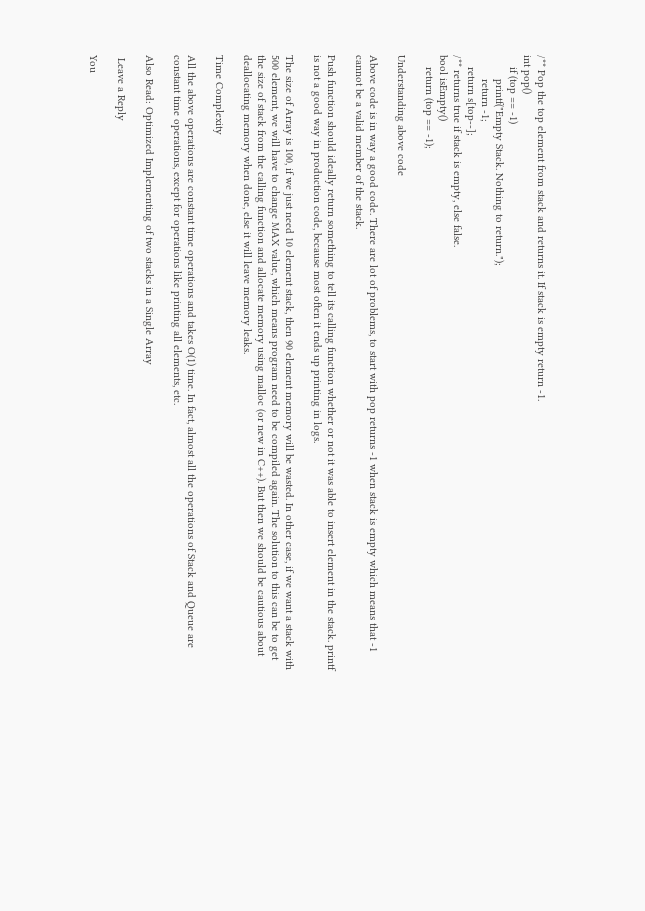/** Pop the top element from stack and returns it. If stack is empty return -1.
int pop()
    if (top == -1)
        printf("Empty Stack. Nothing to return.");
        return -1;
    return s[top--];
/** returns true if stack is empty, else false.
bool isEmpty()
    return (top == -1);

Understanding above code

Above code is in way a good code. There are lot of problems, to start with pop returns -1 when stack is empty which means that -1 cannot be a valid member of the stack.

Push function should ideally return something to tell its calling function whether or not it was able to insert element in the stack. printf is not a good way in production code, because most often it ends up printing in logs.

The size of Array is 100, if we just need 10 element stack, then 90 element memory will be wasted. In other case, if we want a stack with 500 element, we will have to change MAX value, which means program need to be compiled again. The solution to this can be to get the size of stack from the calling function and allocate memory using malloc (or new in C++). But then we should be cautious about deallocating memory when done, else it will leave memory leaks.

Time Complexity

All the above operations are constant time operations and takes O(1) time. In fact, almost all the operations of Stack and Queue are constant time operations, except for operations like printing all elements, etc.

Also Read: Optimized Implementing of two stacks in a Single Array

 Leave a Reply

You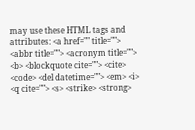may use these HTML tags and attributes: <a href="" title=""> <abbr title=""> <acronym title=""> <b> <blockquote cite=""> <cite> <code> <del datetime=""> <em> <i> <q cite=""> <s> <strike> <strong>